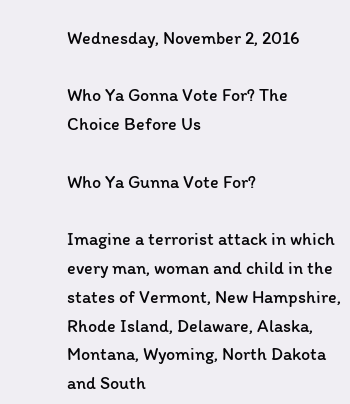Wednesday, November 2, 2016

Who Ya Gonna Vote For? The Choice Before Us

Who Ya Gunna Vote For?

Imagine a terrorist attack in which every man, woman and child in the states of Vermont, New Hampshire, Rhode Island, Delaware, Alaska, Montana, Wyoming, North Dakota and South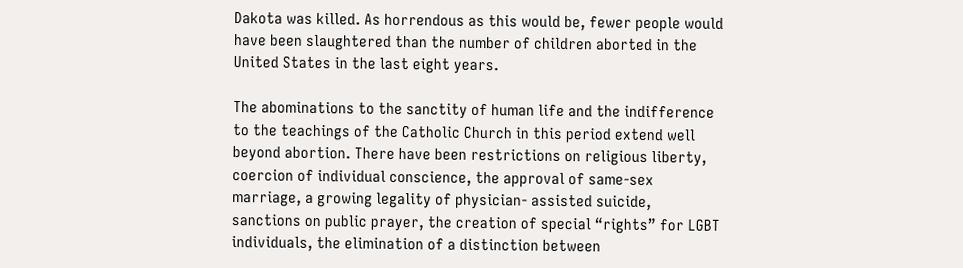Dakota was killed. As horrendous as this would be, fewer people would have been slaughtered than the number of children aborted in the United States in the last eight years.

The abominations to the sanctity of human life and the indifference to the teachings of the Catholic Church in this period extend well beyond abortion. There have been restrictions on religious liberty, coercion of individual conscience, the approval of same-sex marriage, a growing legality of physician- assisted suicide, sanctions on public prayer, the creation of special “rights” for LGBT individuals, the elimination of a distinction between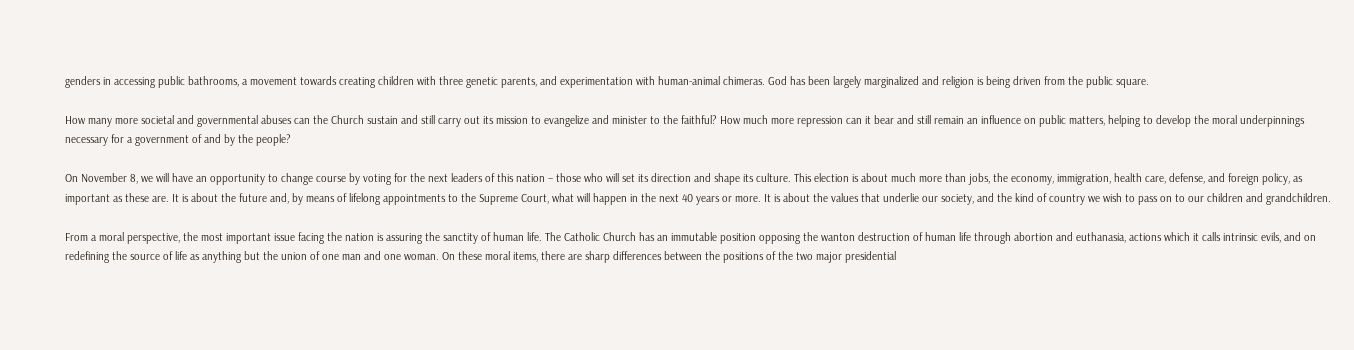genders in accessing public bathrooms, a movement towards creating children with three genetic parents, and experimentation with human-animal chimeras. God has been largely marginalized and religion is being driven from the public square.

How many more societal and governmental abuses can the Church sustain and still carry out its mission to evangelize and minister to the faithful? How much more repression can it bear and still remain an influence on public matters, helping to develop the moral underpinnings necessary for a government of and by the people?

On November 8, we will have an opportunity to change course by voting for the next leaders of this nation – those who will set its direction and shape its culture. This election is about much more than jobs, the economy, immigration, health care, defense, and foreign policy, as important as these are. It is about the future and, by means of lifelong appointments to the Supreme Court, what will happen in the next 40 years or more. It is about the values that underlie our society, and the kind of country we wish to pass on to our children and grandchildren.

From a moral perspective, the most important issue facing the nation is assuring the sanctity of human life. The Catholic Church has an immutable position opposing the wanton destruction of human life through abortion and euthanasia, actions which it calls intrinsic evils, and on redefining the source of life as anything but the union of one man and one woman. On these moral items, there are sharp differences between the positions of the two major presidential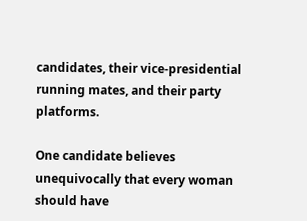candidates, their vice-presidential running mates, and their party platforms.

One candidate believes unequivocally that every woman should have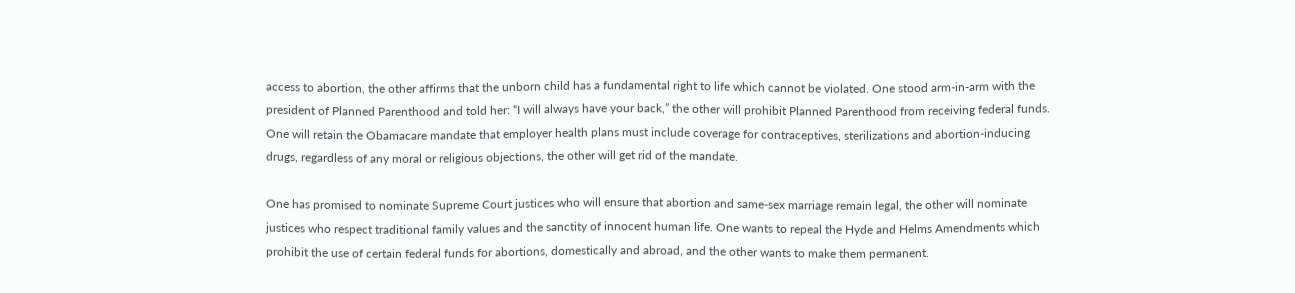access to abortion, the other affirms that the unborn child has a fundamental right to life which cannot be violated. One stood arm-in-arm with the president of Planned Parenthood and told her: “I will always have your back,” the other will prohibit Planned Parenthood from receiving federal funds. One will retain the Obamacare mandate that employer health plans must include coverage for contraceptives, sterilizations and abortion-inducing drugs, regardless of any moral or religious objections, the other will get rid of the mandate.

One has promised to nominate Supreme Court justices who will ensure that abortion and same-sex marriage remain legal, the other will nominate justices who respect traditional family values and the sanctity of innocent human life. One wants to repeal the Hyde and Helms Amendments which prohibit the use of certain federal funds for abortions, domestically and abroad, and the other wants to make them permanent.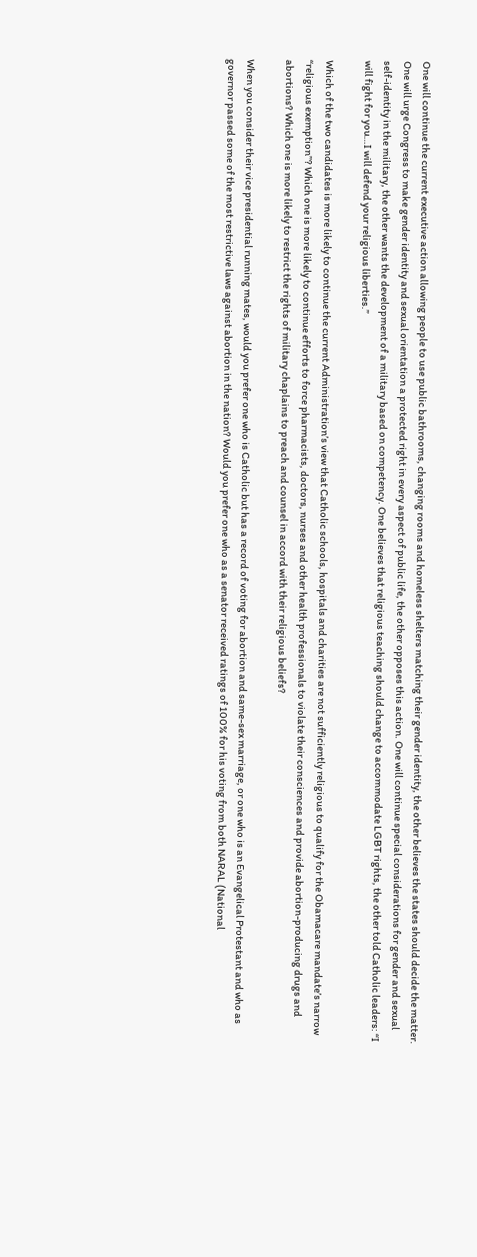One will continue the current executive action allowing people to use public bathrooms, changing rooms and homeless shelters matching their gender identity, the other believes the states should decide the matter. One will urge Congress to make gender identity and sexual orientation a protected right in every aspect of public life, the other opposes this action. One will continue special considerations for gender and sexual self-identity in the military, the other wants the development of a military based on competency. One believes that religious teaching should change to accommodate LGBT rights, the other told Catholic leaders: “I will fight for you…I will defend your religious liberties.”

Which of the two candidates is more likely to continue the current Administration’s view that Catholic schools, hospitals and charities are not sufficiently religious to qualify for the Obamacare mandate’s narrow “religious exemption”? Which one is more likely to continue efforts to force pharmacists, doctors, nurses and other health professionals to violate their consciences and provide abortion-producing drugs and abortions? Which one is more likely to restrict the rights of military chaplains to preach and counsel in accord with their religious beliefs?

When you consider their vice presidential running mates, would you prefer one who is Catholic but has a record of voting for abortion and same-sex marriage, or one who is an Evangelical Protestant and who as governor passed some of the most restrictive laws against abortion in the nation? Would you prefer one who as a senator received ratings of 100% for his voting from both NARAL (National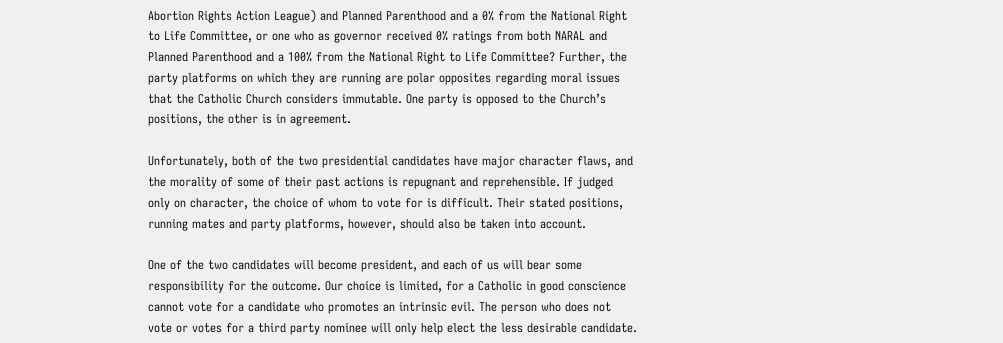Abortion Rights Action League) and Planned Parenthood and a 0% from the National Right to Life Committee, or one who as governor received 0% ratings from both NARAL and Planned Parenthood and a 100% from the National Right to Life Committee? Further, the party platforms on which they are running are polar opposites regarding moral issues that the Catholic Church considers immutable. One party is opposed to the Church’s positions, the other is in agreement.

Unfortunately, both of the two presidential candidates have major character flaws, and the morality of some of their past actions is repugnant and reprehensible. If judged only on character, the choice of whom to vote for is difficult. Their stated positions, running mates and party platforms, however, should also be taken into account.

One of the two candidates will become president, and each of us will bear some responsibility for the outcome. Our choice is limited, for a Catholic in good conscience cannot vote for a candidate who promotes an intrinsic evil. The person who does not vote or votes for a third party nominee will only help elect the less desirable candidate.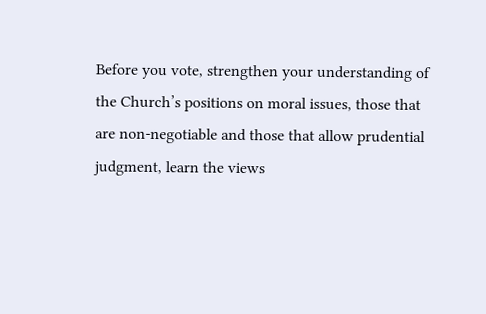Before you vote, strengthen your understanding of the Church’s positions on moral issues, those that are non-negotiable and those that allow prudential judgment, learn the views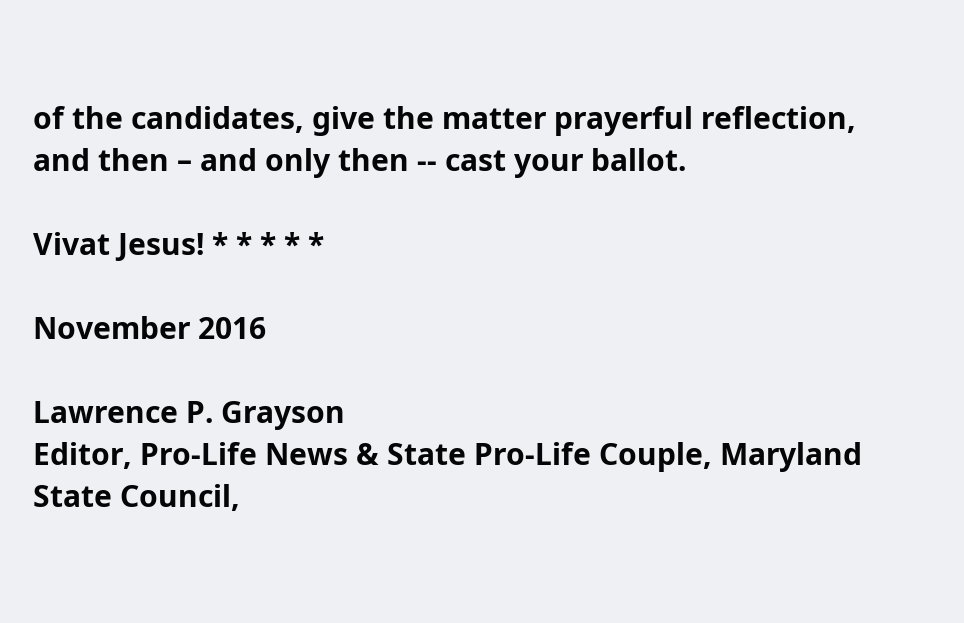of the candidates, give the matter prayerful reflection, and then – and only then -- cast your ballot.

Vivat Jesus! * * * * *

November 2016

Lawrence P. Grayson
Editor, Pro-Life News & State Pro-Life Couple, Maryland State Council,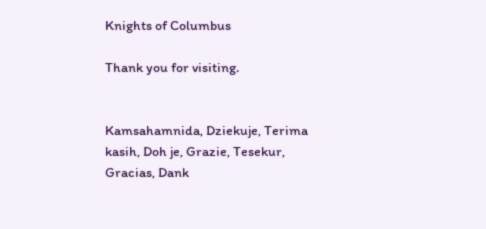Knights of Columbus

Thank you for visiting.


Kamsahamnida, Dziekuje, Terima kasih, Doh je, Grazie, Tesekur, Gracias, Dank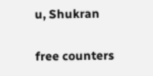u, Shukran

free counters